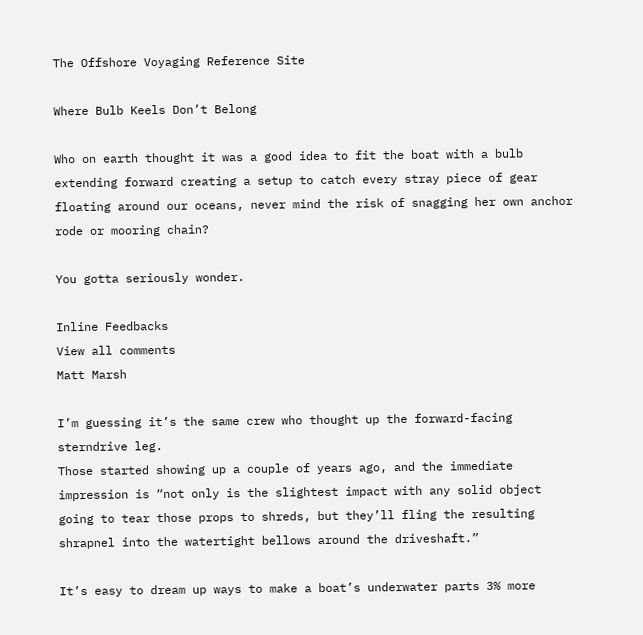The Offshore Voyaging Reference Site

Where Bulb Keels Don’t Belong

Who on earth thought it was a good idea to fit the boat with a bulb extending forward creating a setup to catch every stray piece of gear floating around our oceans, never mind the risk of snagging her own anchor rode or mooring chain?

You gotta seriously wonder.

Inline Feedbacks
View all comments
Matt Marsh

I’m guessing it’s the same crew who thought up the forward-facing sterndrive leg.
Those started showing up a couple of years ago, and the immediate impression is “not only is the slightest impact with any solid object going to tear those props to shreds, but they’ll fling the resulting shrapnel into the watertight bellows around the driveshaft.”

It’s easy to dream up ways to make a boat’s underwater parts 3% more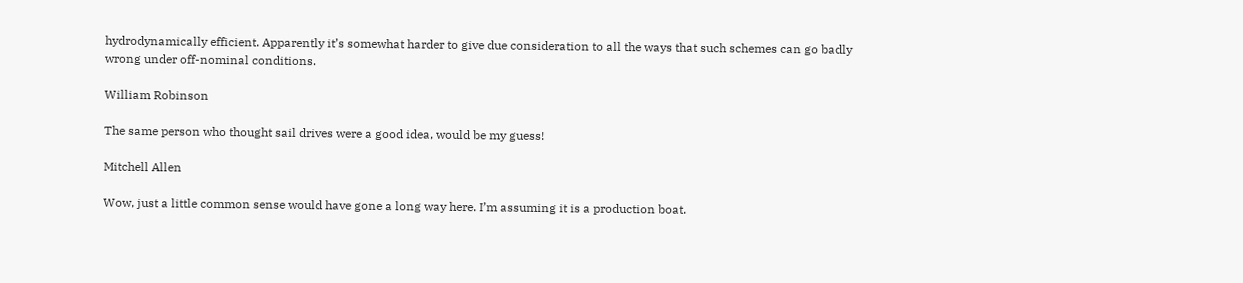hydrodynamically efficient. Apparently it’s somewhat harder to give due consideration to all the ways that such schemes can go badly wrong under off-nominal conditions.

William Robinson

The same person who thought sail drives were a good idea, would be my guess!

Mitchell Allen

Wow, just a little common sense would have gone a long way here. I’m assuming it is a production boat.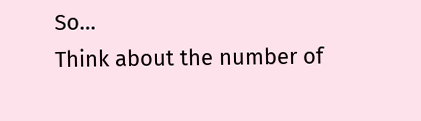So…
Think about the number of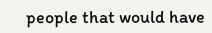people that would have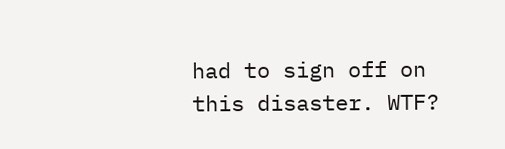had to sign off on this disaster. WTF?